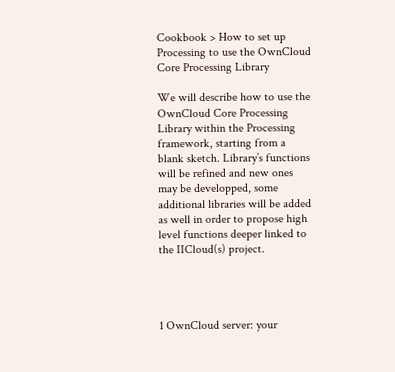Cookbook > How to set up Processing to use the OwnCloud Core Processing Library

We will describe how to use the OwnCloud Core Processing Library within the Processing framework, starting from a blank sketch. Library’s functions will be refined and new ones may be developped, some additional libraries will be added as well in order to propose high level functions deeper linked to the IICloud(s) project.




1 OwnCloud server: your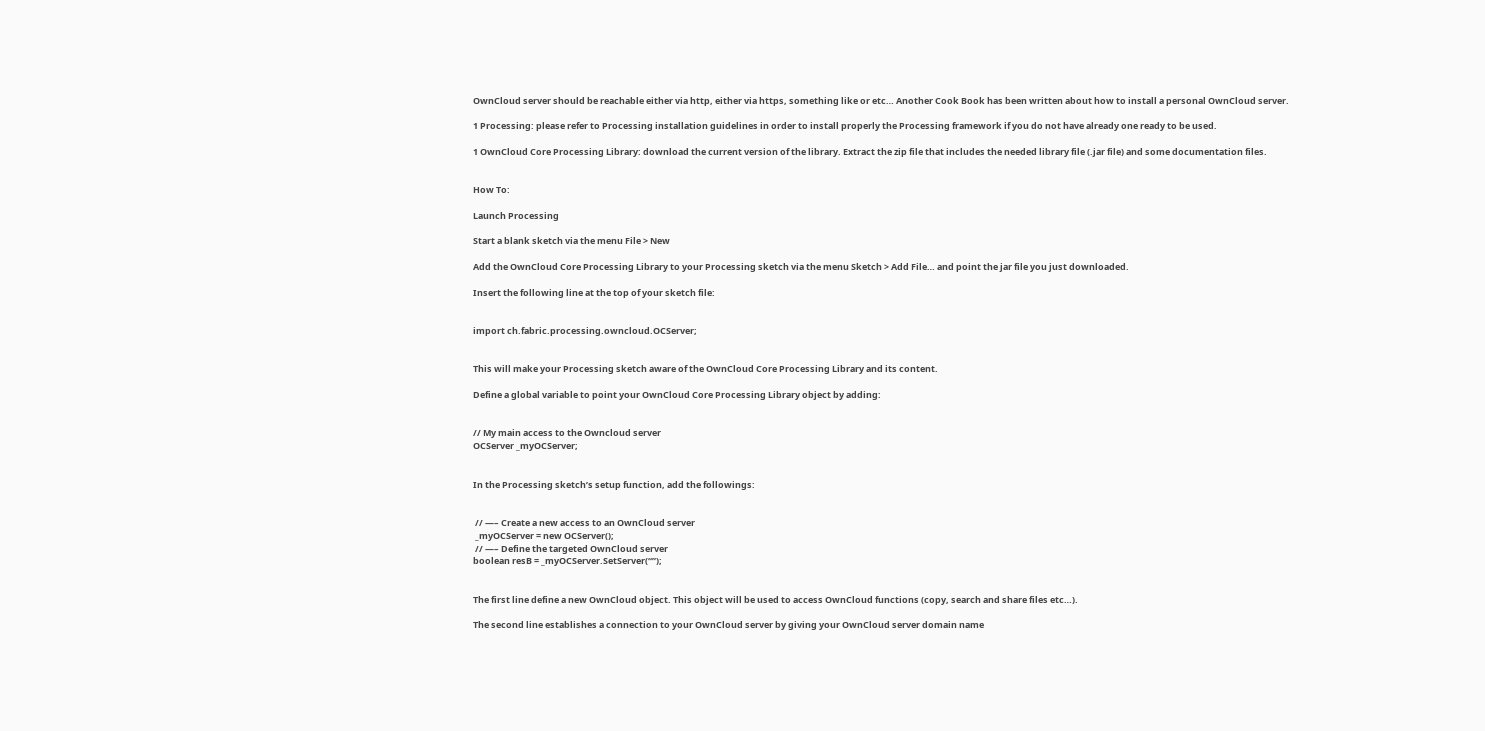OwnCloud server should be reachable either via http, either via https, something like or etc… Another Cook Book has been written about how to install a personal OwnCloud server.

1 Processing: please refer to Processing installation guidelines in order to install properly the Processing framework if you do not have already one ready to be used.

1 OwnCloud Core Processing Library: download the current version of the library. Extract the zip file that includes the needed library file (.jar file) and some documentation files.


How To:

Launch Processing

Start a blank sketch via the menu File > New

Add the OwnCloud Core Processing Library to your Processing sketch via the menu Sketch > Add File… and point the jar file you just downloaded.

Insert the following line at the top of your sketch file:


import ch.fabric.processing.owncloud.OCServer;


This will make your Processing sketch aware of the OwnCloud Core Processing Library and its content.

Define a global variable to point your OwnCloud Core Processing Library object by adding:


// My main access to the Owncloud server
OCServer _myOCServer;


In the Processing sketch’s setup function, add the followings:


 // —– Create a new access to an OwnCloud server
 _myOCServer = new OCServer();
 // —– Define the targeted OwnCloud server
boolean resB = _myOCServer.SetServer(“”);


The first line define a new OwnCloud object. This object will be used to access OwnCloud functions (copy, search and share files etc…).

The second line establishes a connection to your OwnCloud server by giving your OwnCloud server domain name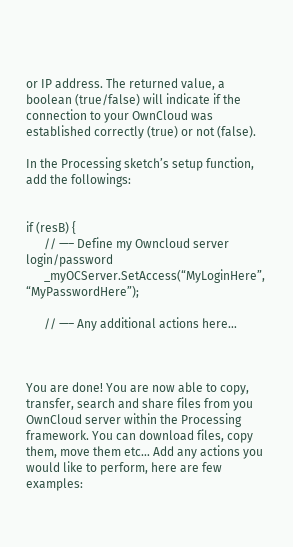or IP address. The returned value, a boolean (true/false) will indicate if the connection to your OwnCloud was established correctly (true) or not (false).

In the Processing sketch’s setup function, add the followings:


if (resB) {
      // —– Define my Owncloud server login/password
      _myOCServer.SetAccess(“MyLoginHere”, “MyPasswordHere”);

      // —– Any additional actions here…



You are done! You are now able to copy, transfer, search and share files from you OwnCloud server within the Processing framework. You can download files, copy them, move them etc… Add any actions you would like to perform, here are few examples: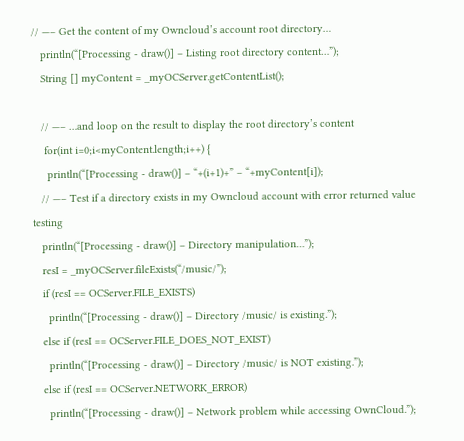// —– Get the content of my Owncloud’s account root directory…
   println(“[Processing - draw()] – Listing root directory content…”);
   String [] myContent = _myOCServer.getContentList();

   // —– …and loop on the result to display the root directory’s content
    for(int i=0;i<myContent.length;i++) {
     println(“[Processing - draw()] – “+(i+1)+” – “+myContent[i]);
   // —– Test if a directory exists in my Owncloud account with error returned value testing
   println(“[Processing - draw()] – Directory manipulation…”);
   resI = _myOCServer.fileExists(“/music/”);
   if (resI == OCServer.FILE_EXISTS)
     println(“[Processing - draw()] – Directory /music/ is existing.”);
   else if (resI == OCServer.FILE_DOES_NOT_EXIST)
     println(“[Processing - draw()] – Directory /music/ is NOT existing.”);
   else if (resI == OCServer.NETWORK_ERROR)
     println(“[Processing - draw()] – Network problem while accessing OwnCloud.”);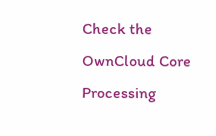Check the OwnCloud Core Processing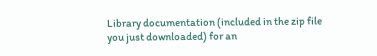Library documentation (included in the zip file you just downloaded) for an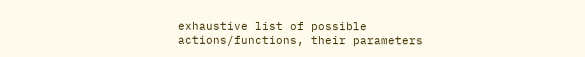exhaustive list of possible actions/functions, their parameters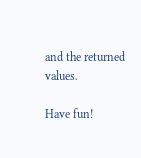and the returned values.

Have fun!